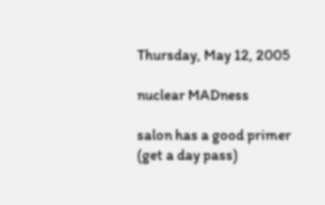Thursday, May 12, 2005

nuclear MADness

salon has a good primer (get a day pass)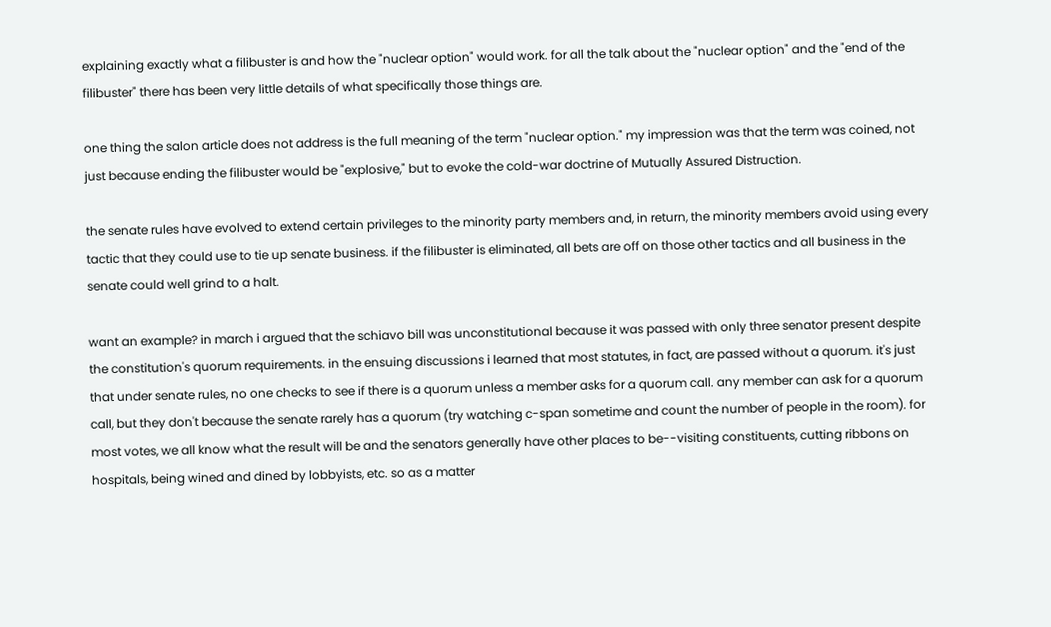explaining exactly what a filibuster is and how the "nuclear option" would work. for all the talk about the "nuclear option" and the "end of the filibuster" there has been very little details of what specifically those things are.

one thing the salon article does not address is the full meaning of the term "nuclear option." my impression was that the term was coined, not just because ending the filibuster would be "explosive," but to evoke the cold-war doctrine of Mutually Assured Distruction.

the senate rules have evolved to extend certain privileges to the minority party members and, in return, the minority members avoid using every tactic that they could use to tie up senate business. if the filibuster is eliminated, all bets are off on those other tactics and all business in the senate could well grind to a halt.

want an example? in march i argued that the schiavo bill was unconstitutional because it was passed with only three senator present despite the constitution's quorum requirements. in the ensuing discussions i learned that most statutes, in fact, are passed without a quorum. it's just that under senate rules, no one checks to see if there is a quorum unless a member asks for a quorum call. any member can ask for a quorum call, but they don't because the senate rarely has a quorum (try watching c-span sometime and count the number of people in the room). for most votes, we all know what the result will be and the senators generally have other places to be--visiting constituents, cutting ribbons on hospitals, being wined and dined by lobbyists, etc. so as a matter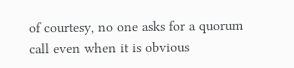of courtesy, no one asks for a quorum call even when it is obvious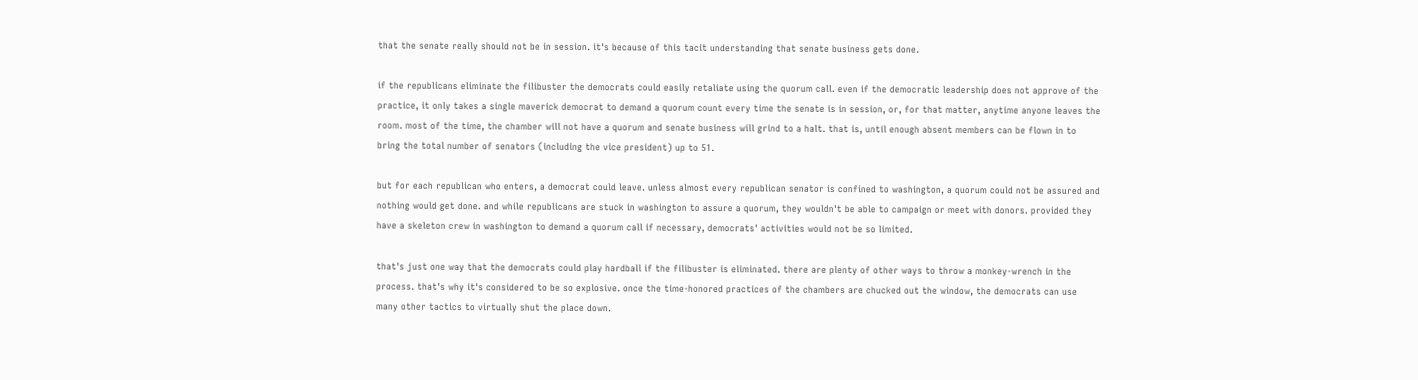that the senate really should not be in session. it's because of this tacit understanding that senate business gets done.

if the republicans eliminate the filibuster the democrats could easily retaliate using the quorum call. even if the democratic leadership does not approve of the practice, it only takes a single maverick democrat to demand a quorum count every time the senate is in session, or, for that matter, anytime anyone leaves the room. most of the time, the chamber will not have a quorum and senate business will grind to a halt. that is, until enough absent members can be flown in to bring the total number of senators (including the vice president) up to 51.

but for each republican who enters, a democrat could leave. unless almost every republican senator is confined to washington, a quorum could not be assured and nothing would get done. and while republicans are stuck in washington to assure a quorum, they wouldn't be able to campaign or meet with donors. provided they have a skeleton crew in washington to demand a quorum call if necessary, democrats' activities would not be so limited.

that's just one way that the democrats could play hardball if the filibuster is eliminated. there are plenty of other ways to throw a monkey-wrench in the process. that's why it's considered to be so explosive. once the time-honored practices of the chambers are chucked out the window, the democrats can use many other tactics to virtually shut the place down.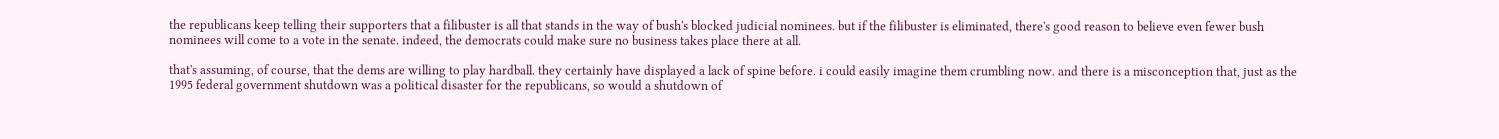the republicans keep telling their supporters that a filibuster is all that stands in the way of bush's blocked judicial nominees. but if the filibuster is eliminated, there's good reason to believe even fewer bush nominees will come to a vote in the senate. indeed, the democrats could make sure no business takes place there at all.

that's assuming, of course, that the dems are willing to play hardball. they certainly have displayed a lack of spine before. i could easily imagine them crumbling now. and there is a misconception that, just as the 1995 federal government shutdown was a political disaster for the republicans, so would a shutdown of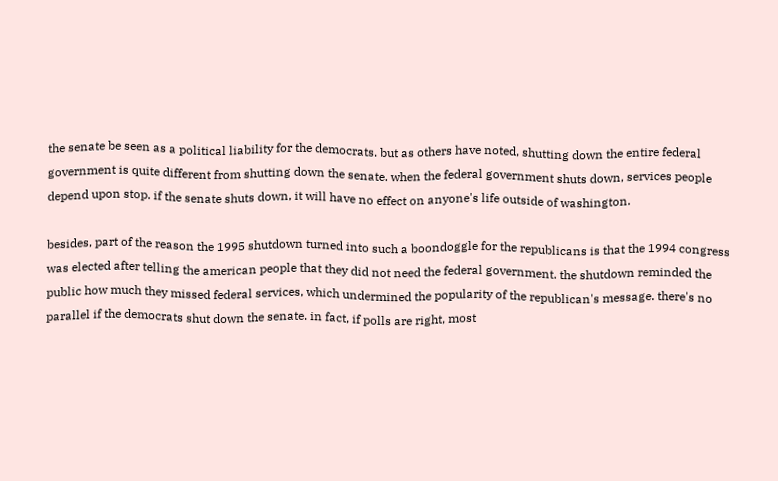the senate be seen as a political liability for the democrats. but as others have noted, shutting down the entire federal government is quite different from shutting down the senate. when the federal government shuts down, services people depend upon stop. if the senate shuts down, it will have no effect on anyone's life outside of washington.

besides, part of the reason the 1995 shutdown turned into such a boondoggle for the republicans is that the 1994 congress was elected after telling the american people that they did not need the federal government. the shutdown reminded the public how much they missed federal services, which undermined the popularity of the republican's message. there's no parallel if the democrats shut down the senate. in fact, if polls are right, most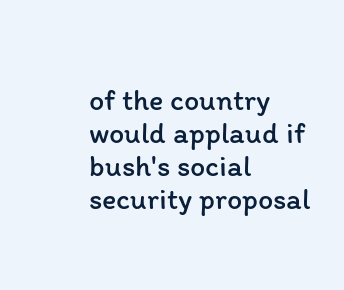of the country would applaud if bush's social security proposal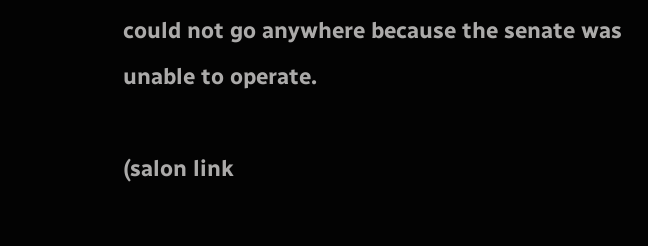could not go anywhere because the senate was unable to operate.

(salon link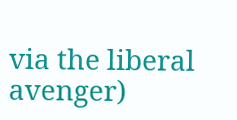via the liberal avenger)